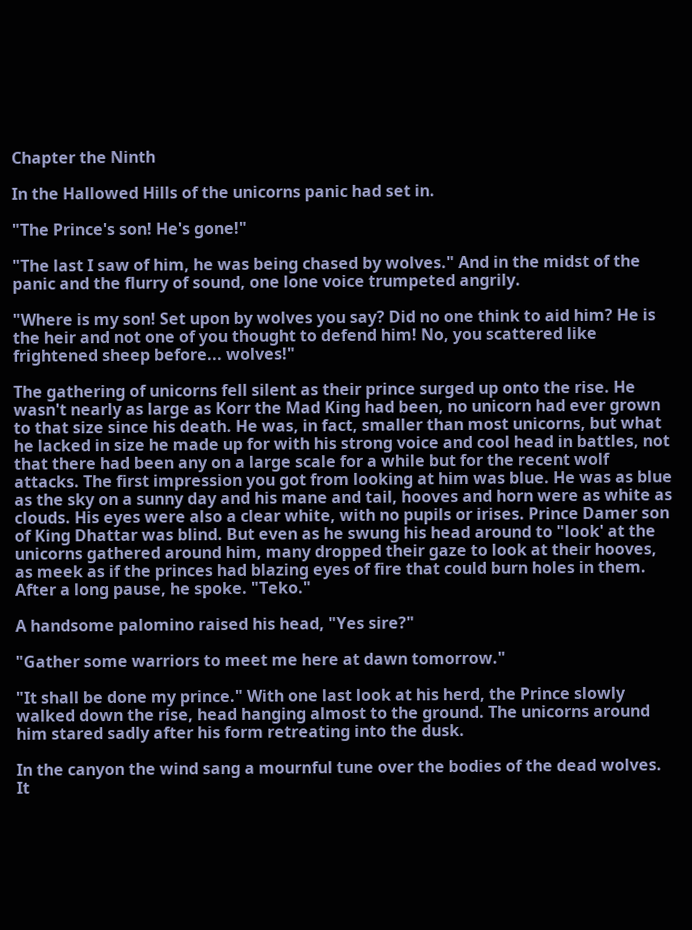Chapter the Ninth

In the Hallowed Hills of the unicorns panic had set in.

"The Prince's son! He's gone!"

"The last I saw of him, he was being chased by wolves." And in the midst of the panic and the flurry of sound, one lone voice trumpeted angrily.

"Where is my son! Set upon by wolves you say? Did no one think to aid him? He is the heir and not one of you thought to defend him! No, you scattered like frightened sheep before... wolves!"

The gathering of unicorns fell silent as their prince surged up onto the rise. He wasn't nearly as large as Korr the Mad King had been, no unicorn had ever grown to that size since his death. He was, in fact, smaller than most unicorns, but what he lacked in size he made up for with his strong voice and cool head in battles, not that there had been any on a large scale for a while but for the recent wolf attacks. The first impression you got from looking at him was blue. He was as blue as the sky on a sunny day and his mane and tail, hooves and horn were as white as clouds. His eyes were also a clear white, with no pupils or irises. Prince Damer son of King Dhattar was blind. But even as he swung his head around to "look' at the unicorns gathered around him, many dropped their gaze to look at their hooves, as meek as if the princes had blazing eyes of fire that could burn holes in them. After a long pause, he spoke. "Teko."

A handsome palomino raised his head, "Yes sire?"

"Gather some warriors to meet me here at dawn tomorrow."

"It shall be done my prince." With one last look at his herd, the Prince slowly walked down the rise, head hanging almost to the ground. The unicorns around him stared sadly after his form retreating into the dusk.

In the canyon the wind sang a mournful tune over the bodies of the dead wolves. It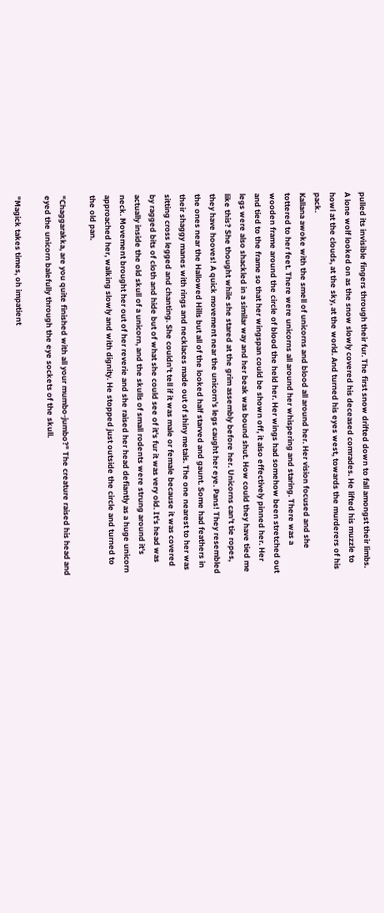pulled its invisible fingers through their fur. The first snow drifted down to fall amongst their limbs. A lone wolf looked on as the snow slowly covered his deceased comrades. He lifted his muzzle to howl at the clouds, at the sky, at the world. And turned his eyes west, towards the murderers of his pack.
Kallana awoke with the smell of unicorns and blood all around her. Her vision focused and she tottered to her feet. There were unicorns all around her whispering and staring. There was a wooden frame around the circle of blood the held her. Her wings had somehow been stretched out and tied to the frame so that her wingspan could be shown off, it also effectively pinned her. Her legs were also shackled in a similar way and her beak was bound shut. How could they have tied me like this? She thought while she stared at the grim assembly before her. Unicorns can't tie ropes, they have hooves! A quick movement near the unicorn's legs caught her eye. Pans! They resembled the ones near the Hallowed Hills but all of the looked half starved and gaunt. Some had feathers in their shaggy manes with rings and necklaces made out of shiny metals. The one nearest to her was sitting cross legged and chanting. She couldn't tell if it was male or female because it was covered by ragged bits of cloth and hide but of what she could see of it's fur it was very old. It's head was actually inside the old skull of a unicorn, and the skulls of small rodents were strung around it's neck. Movement brought her out of her reverie and she raised her head defiantly as a huge unicorn approached her, walking slowly and with dignity. He stopped just outside the circle and turned to the old pan.

"Chaggarakka, are you quite finished with all your mumbo-jumbo?" The creature raised his head and eyed the unicorn balefully through the eye sockets of the skull.

"Magick takes times, oh impatient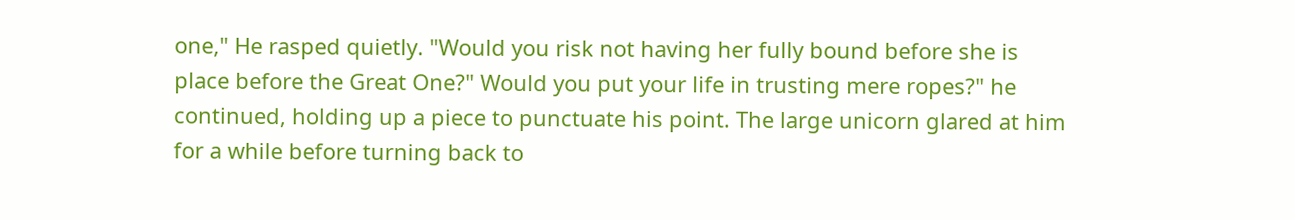one," He rasped quietly. "Would you risk not having her fully bound before she is place before the Great One?" Would you put your life in trusting mere ropes?" he continued, holding up a piece to punctuate his point. The large unicorn glared at him for a while before turning back to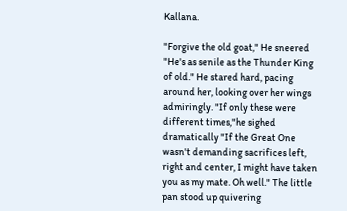Kallana.

"Forgive the old goat," He sneered "He's as senile as the Thunder King of old." He stared hard, pacing around her, looking over her wings admiringly. "If only these were different times,"he sighed dramatically "If the Great One wasn't demanding sacrifices left, right and center, I might have taken you as my mate. Oh well." The little pan stood up quivering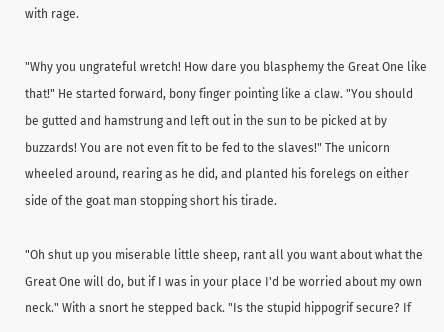with rage.

"Why you ungrateful wretch! How dare you blasphemy the Great One like that!" He started forward, bony finger pointing like a claw. "You should be gutted and hamstrung and left out in the sun to be picked at by buzzards! You are not even fit to be fed to the slaves!" The unicorn wheeled around, rearing as he did, and planted his forelegs on either side of the goat man stopping short his tirade.

"Oh shut up you miserable little sheep, rant all you want about what the Great One will do, but if I was in your place I'd be worried about my own neck." With a snort he stepped back. "Is the stupid hippogrif secure? If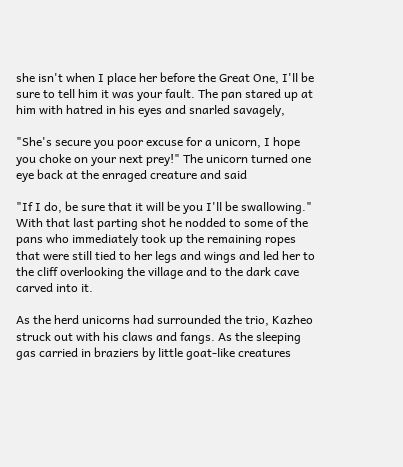she isn't when I place her before the Great One, I'll be sure to tell him it was your fault. The pan stared up at him with hatred in his eyes and snarled savagely,

"She's secure you poor excuse for a unicorn, I hope you choke on your next prey!" The unicorn turned one eye back at the enraged creature and said

"If I do, be sure that it will be you I'll be swallowing." With that last parting shot he nodded to some of the pans who immediately took up the remaining ropes that were still tied to her legs and wings and led her to the cliff overlooking the village and to the dark cave carved into it.

As the herd unicorns had surrounded the trio, Kazheo struck out with his claws and fangs. As the sleeping gas carried in braziers by little goat-like creatures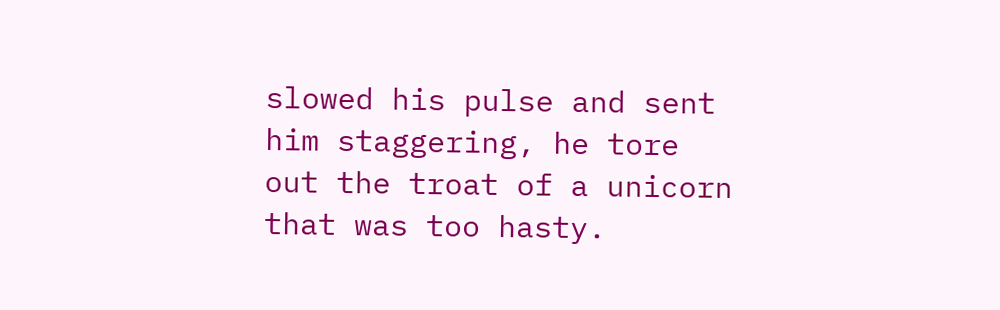slowed his pulse and sent him staggering, he tore out the troat of a unicorn that was too hasty.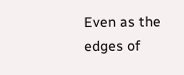Even as the edges of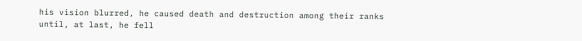his vision blurred, he caused death and destruction among their ranks until, at last, he fell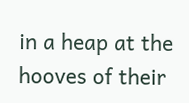in a heap at the hooves of their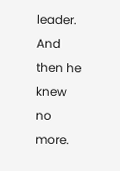leader. And then he knew no more.